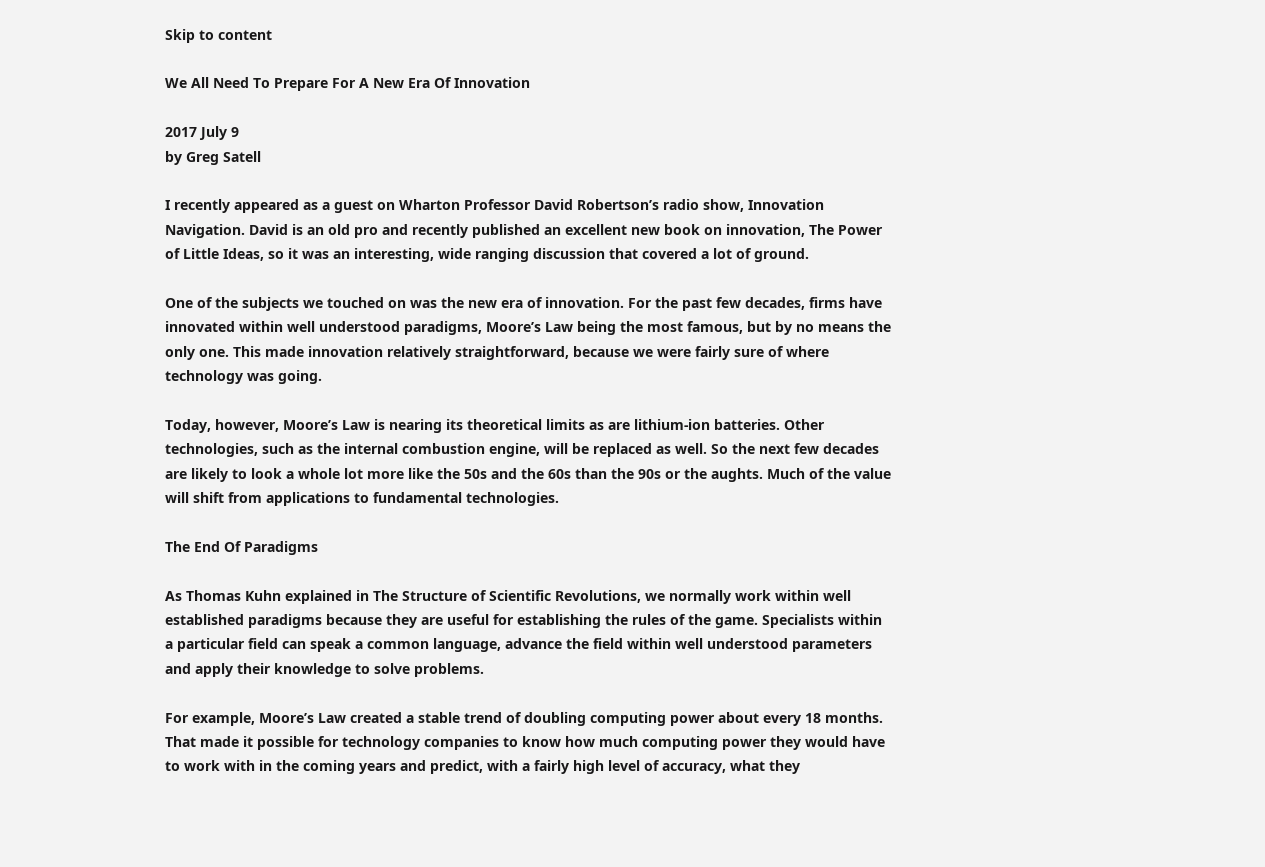Skip to content

We All Need To Prepare For A New Era Of Innovation

2017 July 9
by Greg Satell

I recently appeared as a guest on Wharton Professor David Robertson’s radio show, Innovation Navigation. David is an old pro and recently published an excellent new book on innovation, The Power of Little Ideas, so it was an interesting, wide ranging discussion that covered a lot of ground.

One of the subjects we touched on was the new era of innovation. For the past few decades, firms have innovated within well understood paradigms, Moore’s Law being the most famous, but by no means the only one. This made innovation relatively straightforward, because we were fairly sure of where technology was going.

Today, however, Moore’s Law is nearing its theoretical limits as are lithium-ion batteries. Other technologies, such as the internal combustion engine, will be replaced as well. So the next few decades are likely to look a whole lot more like the 50s and the 60s than the 90s or the aughts. Much of the value will shift from applications to fundamental technologies.

The End Of Paradigms

As Thomas Kuhn explained in The Structure of Scientific Revolutions, we normally work within well established paradigms because they are useful for establishing the rules of the game. Specialists within a particular field can speak a common language, advance the field within well understood parameters and apply their knowledge to solve problems.

For example, Moore’s Law created a stable trend of doubling computing power about every 18 months. That made it possible for technology companies to know how much computing power they would have to work with in the coming years and predict, with a fairly high level of accuracy, what they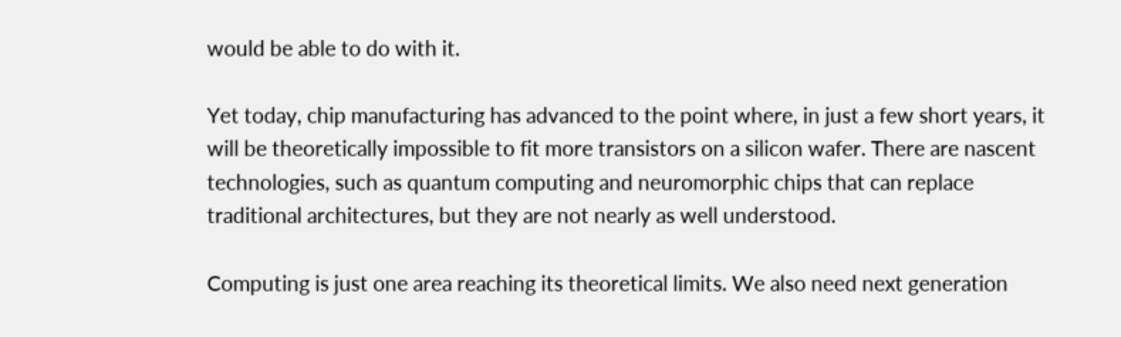would be able to do with it.

Yet today, chip manufacturing has advanced to the point where, in just a few short years, it will be theoretically impossible to fit more transistors on a silicon wafer. There are nascent technologies, such as quantum computing and neuromorphic chips that can replace traditional architectures, but they are not nearly as well understood.

Computing is just one area reaching its theoretical limits. We also need next generation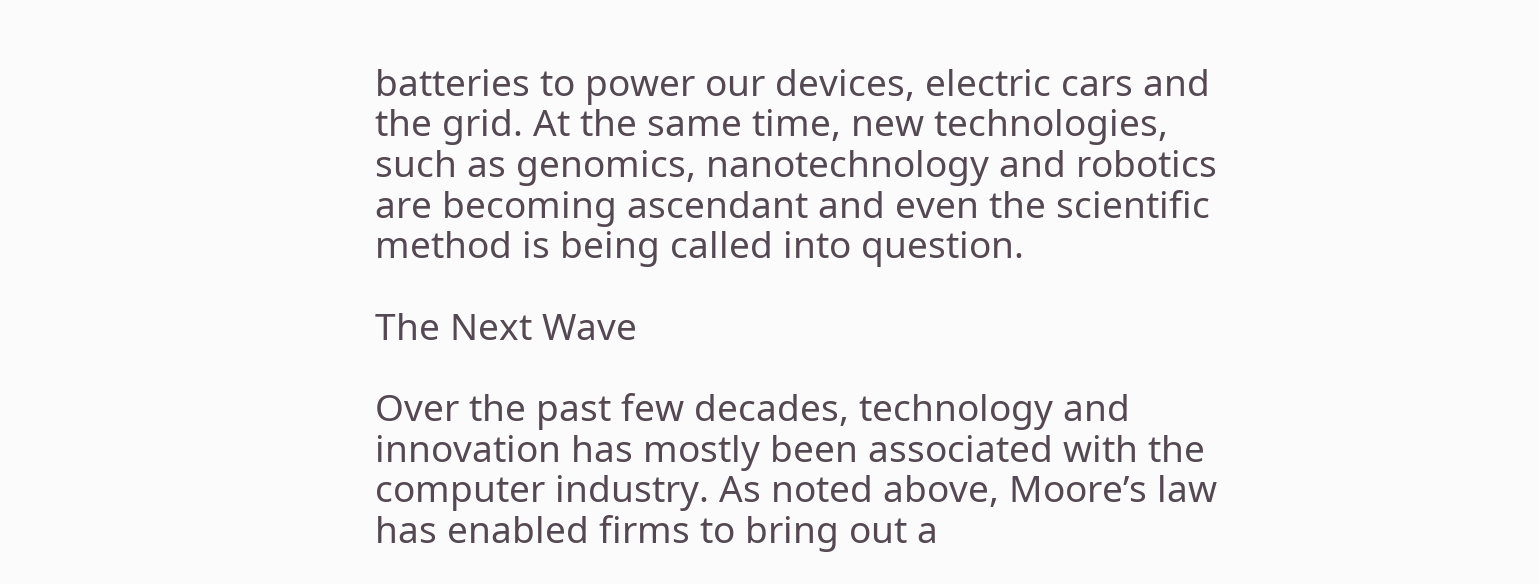batteries to power our devices, electric cars and the grid. At the same time, new technologies, such as genomics, nanotechnology and robotics are becoming ascendant and even the scientific method is being called into question.

The Next Wave

Over the past few decades, technology and innovation has mostly been associated with the computer industry. As noted above, Moore’s law has enabled firms to bring out a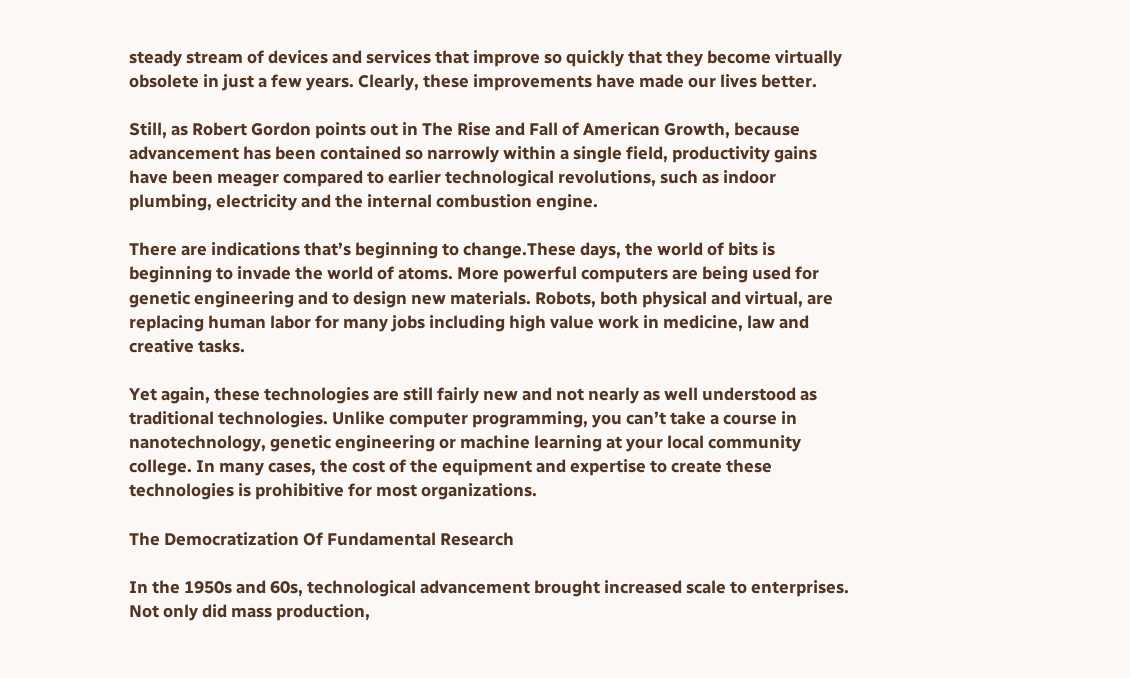steady stream of devices and services that improve so quickly that they become virtually obsolete in just a few years. Clearly, these improvements have made our lives better.

Still, as Robert Gordon points out in The Rise and Fall of American Growth, because advancement has been contained so narrowly within a single field, productivity gains have been meager compared to earlier technological revolutions, such as indoor plumbing, electricity and the internal combustion engine.

There are indications that’s beginning to change.These days, the world of bits is beginning to invade the world of atoms. More powerful computers are being used for genetic engineering and to design new materials. Robots, both physical and virtual, are replacing human labor for many jobs including high value work in medicine, law and creative tasks.

Yet again, these technologies are still fairly new and not nearly as well understood as traditional technologies. Unlike computer programming, you can’t take a course in nanotechnology, genetic engineering or machine learning at your local community college. In many cases, the cost of the equipment and expertise to create these technologies is prohibitive for most organizations.

The Democratization Of Fundamental Research

In the 1950s and 60s, technological advancement brought increased scale to enterprises. Not only did mass production,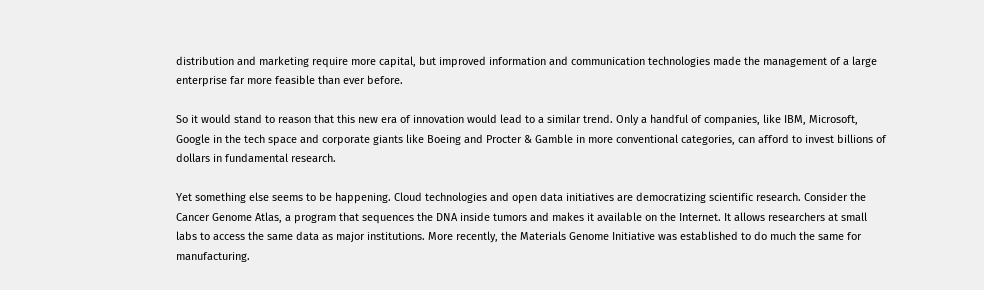distribution and marketing require more capital, but improved information and communication technologies made the management of a large enterprise far more feasible than ever before.

So it would stand to reason that this new era of innovation would lead to a similar trend. Only a handful of companies, like IBM, Microsoft, Google in the tech space and corporate giants like Boeing and Procter & Gamble in more conventional categories, can afford to invest billions of dollars in fundamental research.

Yet something else seems to be happening. Cloud technologies and open data initiatives are democratizing scientific research. Consider the Cancer Genome Atlas, a program that sequences the DNA inside tumors and makes it available on the Internet. It allows researchers at small labs to access the same data as major institutions. More recently, the Materials Genome Initiative was established to do much the same for manufacturing.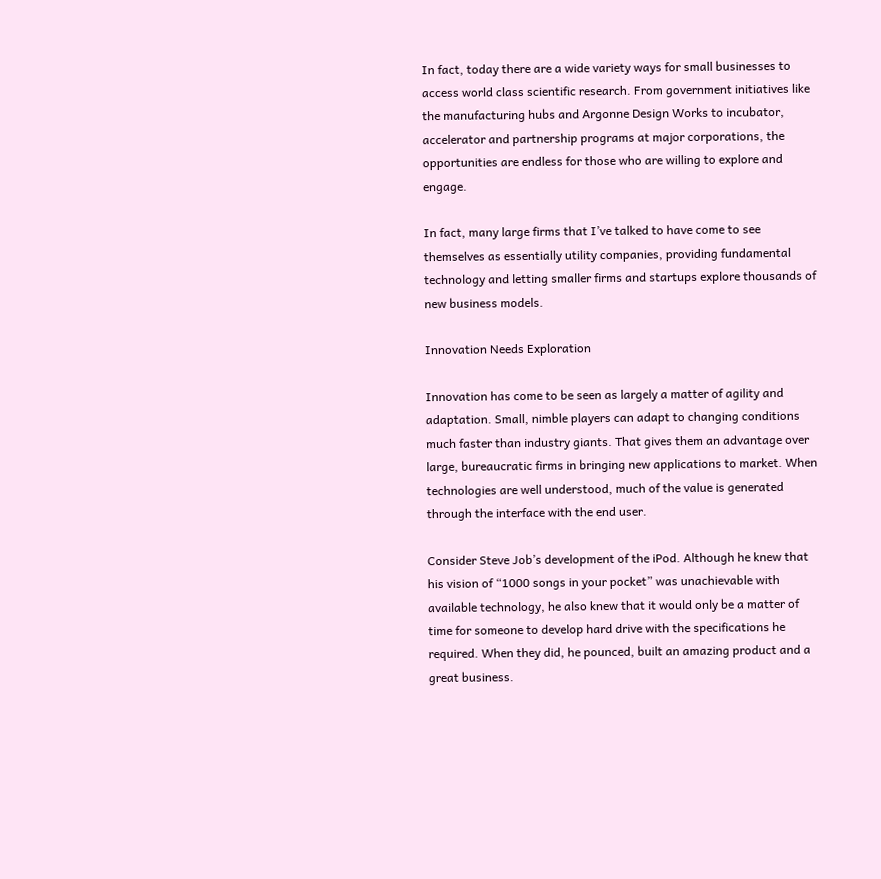In fact, today there are a wide variety ways for small businesses to access world class scientific research. From government initiatives like the manufacturing hubs and Argonne Design Works to incubator, accelerator and partnership programs at major corporations, the opportunities are endless for those who are willing to explore and engage.

In fact, many large firms that I’ve talked to have come to see themselves as essentially utility companies, providing fundamental technology and letting smaller firms and startups explore thousands of new business models.

Innovation Needs Exploration

Innovation has come to be seen as largely a matter of agility and adaptation. Small, nimble players can adapt to changing conditions much faster than industry giants. That gives them an advantage over large, bureaucratic firms in bringing new applications to market. When technologies are well understood, much of the value is generated through the interface with the end user.

Consider Steve Job’s development of the iPod. Although he knew that his vision of “1000 songs in your pocket” was unachievable with available technology, he also knew that it would only be a matter of time for someone to develop hard drive with the specifications he required. When they did, he pounced, built an amazing product and a great business.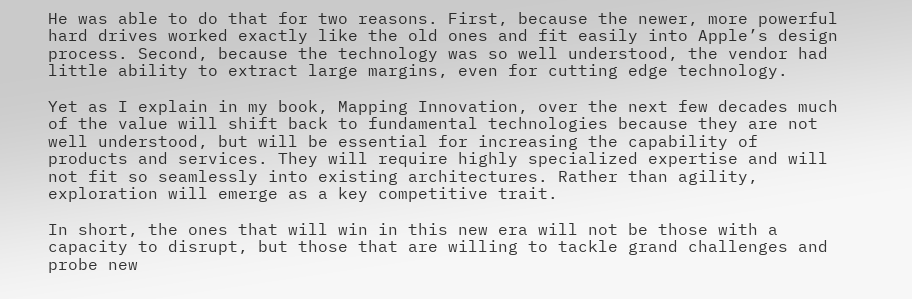He was able to do that for two reasons. First, because the newer, more powerful hard drives worked exactly like the old ones and fit easily into Apple’s design process. Second, because the technology was so well understood, the vendor had little ability to extract large margins, even for cutting edge technology.

Yet as I explain in my book, Mapping Innovation, over the next few decades much of the value will shift back to fundamental technologies because they are not well understood, but will be essential for increasing the capability of products and services. They will require highly specialized expertise and will not fit so seamlessly into existing architectures. Rather than agility, exploration will emerge as a key competitive trait.

In short, the ones that will win in this new era will not be those with a capacity to disrupt, but those that are willing to tackle grand challenges and probe new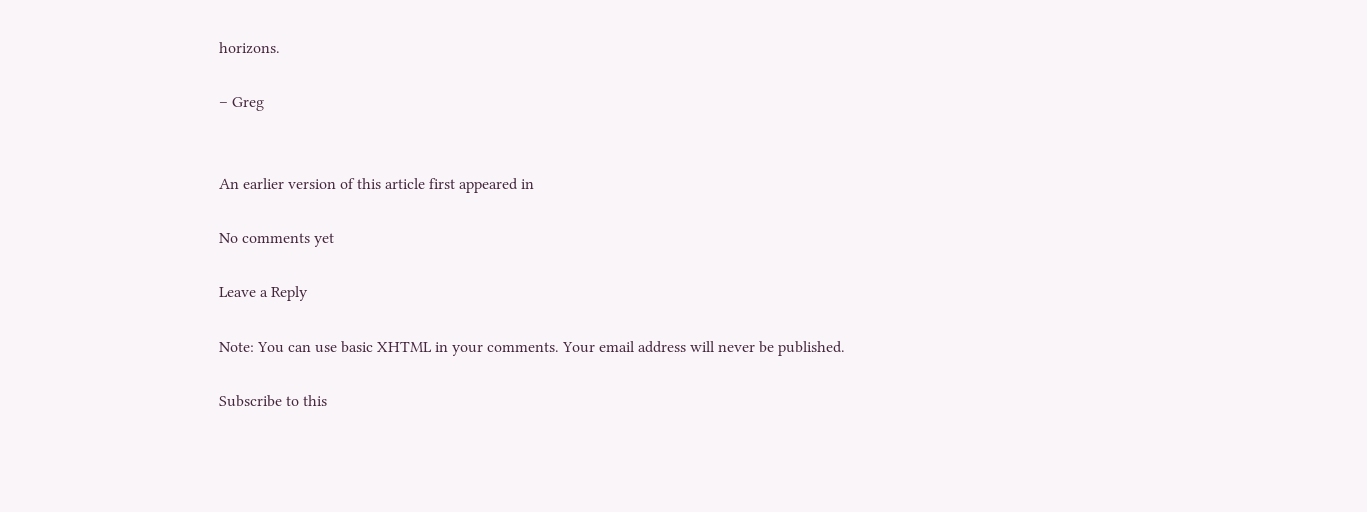horizons.

– Greg


An earlier version of this article first appeared in

No comments yet

Leave a Reply

Note: You can use basic XHTML in your comments. Your email address will never be published.

Subscribe to this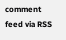comment feed via RSS